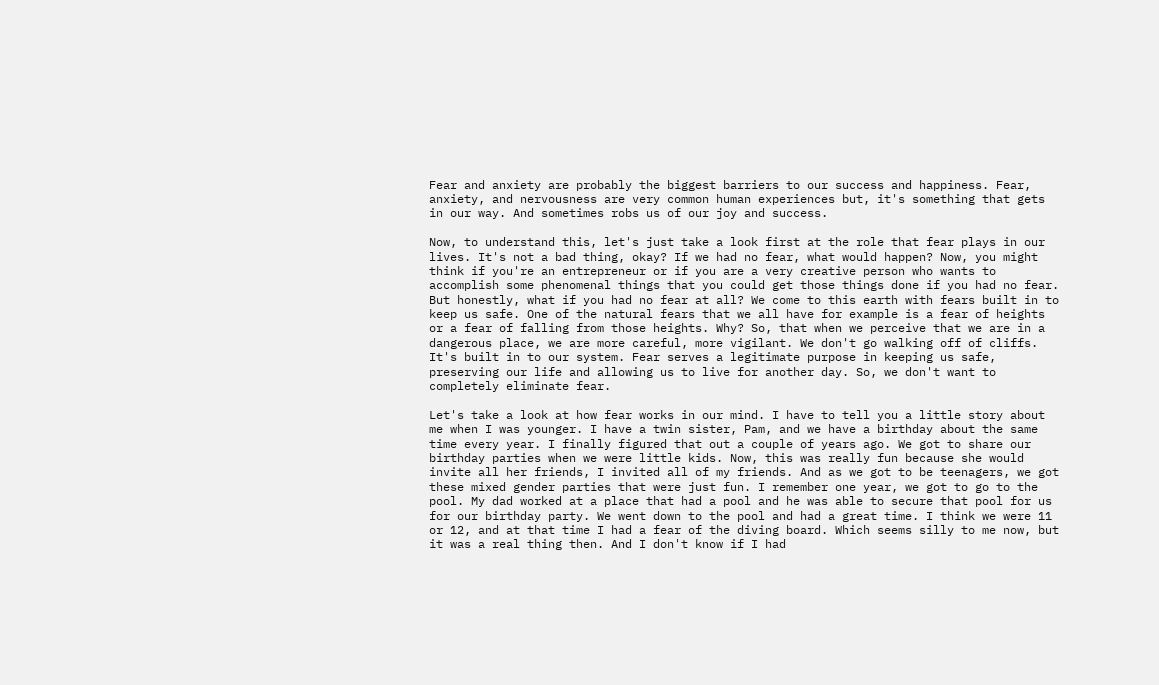Fear and anxiety are probably the biggest barriers to our success and happiness. Fear, anxiety, and nervousness are very common human experiences but, it's something that gets in our way. And sometimes robs us of our joy and success.

Now, to understand this, let's just take a look first at the role that fear plays in our lives. It's not a bad thing, okay? If we had no fear, what would happen? Now, you might think if you're an entrepreneur or if you are a very creative person who wants to accomplish some phenomenal things that you could get those things done if you had no fear. But honestly, what if you had no fear at all? We come to this earth with fears built in to keep us safe. One of the natural fears that we all have for example is a fear of heights or a fear of falling from those heights. Why? So, that when we perceive that we are in a dangerous place, we are more careful, more vigilant. We don't go walking off of cliffs. It's built in to our system. Fear serves a legitimate purpose in keeping us safe, preserving our life and allowing us to live for another day. So, we don't want to completely eliminate fear.

Let's take a look at how fear works in our mind. I have to tell you a little story about me when I was younger. I have a twin sister, Pam, and we have a birthday about the same time every year. I finally figured that out a couple of years ago. We got to share our birthday parties when we were little kids. Now, this was really fun because she would invite all her friends, I invited all of my friends. And as we got to be teenagers, we got these mixed gender parties that were just fun. I remember one year, we got to go to the pool. My dad worked at a place that had a pool and he was able to secure that pool for us for our birthday party. We went down to the pool and had a great time. I think we were 11 or 12, and at that time I had a fear of the diving board. Which seems silly to me now, but it was a real thing then. And I don't know if I had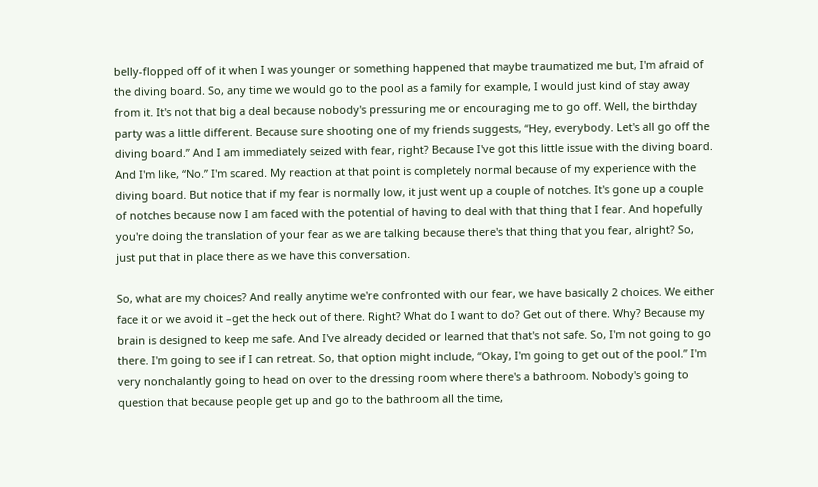belly-flopped off of it when I was younger or something happened that maybe traumatized me but, I'm afraid of the diving board. So, any time we would go to the pool as a family for example, I would just kind of stay away from it. It's not that big a deal because nobody's pressuring me or encouraging me to go off. Well, the birthday party was a little different. Because sure shooting one of my friends suggests, “Hey, everybody. Let's all go off the diving board.” And I am immediately seized with fear, right? Because I've got this little issue with the diving board. And I'm like, “No.” I'm scared. My reaction at that point is completely normal because of my experience with the diving board. But notice that if my fear is normally low, it just went up a couple of notches. It's gone up a couple of notches because now I am faced with the potential of having to deal with that thing that I fear. And hopefully you're doing the translation of your fear as we are talking because there's that thing that you fear, alright? So, just put that in place there as we have this conversation.

So, what are my choices? And really anytime we're confronted with our fear, we have basically 2 choices. We either face it or we avoid it –get the heck out of there. Right? What do I want to do? Get out of there. Why? Because my brain is designed to keep me safe. And I've already decided or learned that that's not safe. So, I'm not going to go there. I'm going to see if I can retreat. So, that option might include, “Okay, I'm going to get out of the pool.” I'm very nonchalantly going to head on over to the dressing room where there's a bathroom. Nobody's going to question that because people get up and go to the bathroom all the time,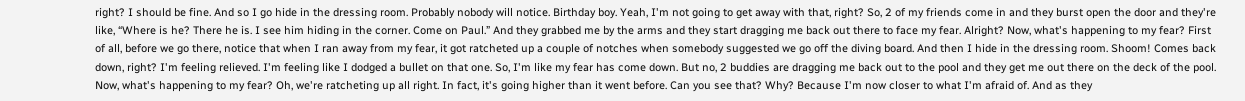right? I should be fine. And so I go hide in the dressing room. Probably nobody will notice. Birthday boy. Yeah, I'm not going to get away with that, right? So, 2 of my friends come in and they burst open the door and they're like, “Where is he? There he is. I see him hiding in the corner. Come on Paul.” And they grabbed me by the arms and they start dragging me back out there to face my fear. Alright? Now, what's happening to my fear? First of all, before we go there, notice that when I ran away from my fear, it got ratcheted up a couple of notches when somebody suggested we go off the diving board. And then I hide in the dressing room. Shoom! Comes back down, right? I'm feeling relieved. I'm feeling like I dodged a bullet on that one. So, I'm like my fear has come down. But no, 2 buddies are dragging me back out to the pool and they get me out there on the deck of the pool. Now, what's happening to my fear? Oh, we're ratcheting up all right. In fact, it's going higher than it went before. Can you see that? Why? Because I'm now closer to what I'm afraid of. And as they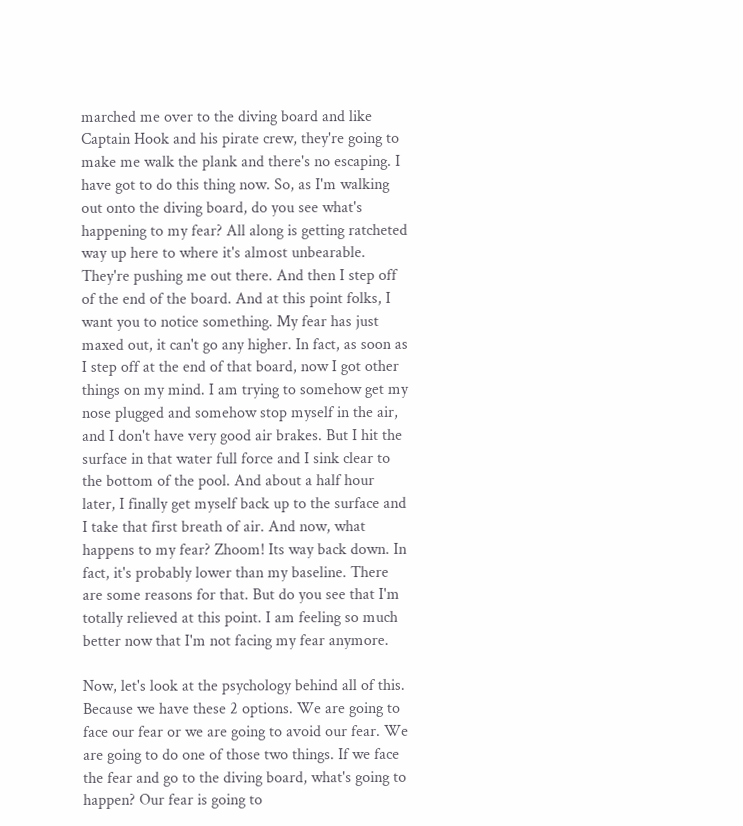marched me over to the diving board and like Captain Hook and his pirate crew, they're going to make me walk the plank and there's no escaping. I have got to do this thing now. So, as I'm walking out onto the diving board, do you see what's happening to my fear? All along is getting ratcheted way up here to where it's almost unbearable. They're pushing me out there. And then I step off of the end of the board. And at this point folks, I want you to notice something. My fear has just maxed out, it can't go any higher. In fact, as soon as I step off at the end of that board, now I got other things on my mind. I am trying to somehow get my nose plugged and somehow stop myself in the air, and I don't have very good air brakes. But I hit the surface in that water full force and I sink clear to the bottom of the pool. And about a half hour later, I finally get myself back up to the surface and I take that first breath of air. And now, what happens to my fear? Zhoom! Its way back down. In fact, it's probably lower than my baseline. There are some reasons for that. But do you see that I'm totally relieved at this point. I am feeling so much better now that I'm not facing my fear anymore.

Now, let's look at the psychology behind all of this. Because we have these 2 options. We are going to face our fear or we are going to avoid our fear. We are going to do one of those two things. If we face the fear and go to the diving board, what's going to happen? Our fear is going to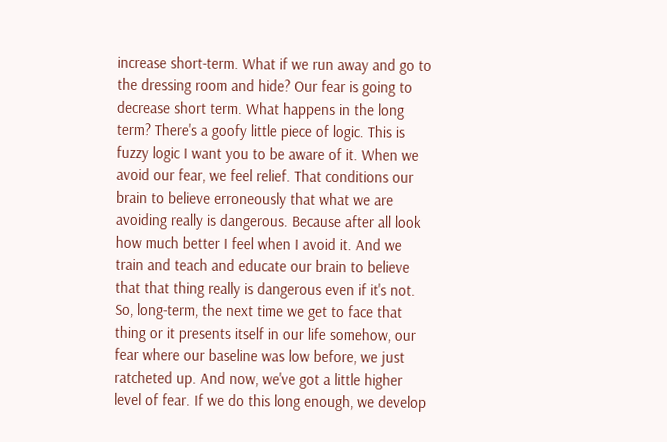increase short-term. What if we run away and go to the dressing room and hide? Our fear is going to decrease short term. What happens in the long term? There's a goofy little piece of logic. This is fuzzy logic I want you to be aware of it. When we avoid our fear, we feel relief. That conditions our brain to believe erroneously that what we are avoiding really is dangerous. Because after all look how much better I feel when I avoid it. And we train and teach and educate our brain to believe that that thing really is dangerous even if it's not. So, long-term, the next time we get to face that thing or it presents itself in our life somehow, our fear where our baseline was low before, we just ratcheted up. And now, we've got a little higher level of fear. If we do this long enough, we develop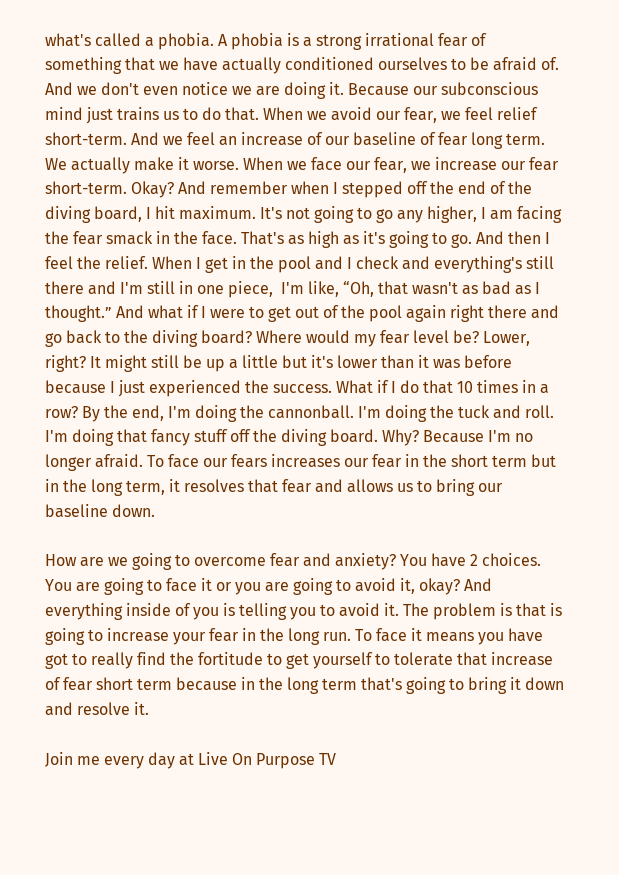what's called a phobia. A phobia is a strong irrational fear of something that we have actually conditioned ourselves to be afraid of. And we don't even notice we are doing it. Because our subconscious mind just trains us to do that. When we avoid our fear, we feel relief short-term. And we feel an increase of our baseline of fear long term. We actually make it worse. When we face our fear, we increase our fear short-term. Okay? And remember when I stepped off the end of the diving board, I hit maximum. It's not going to go any higher, I am facing the fear smack in the face. That's as high as it's going to go. And then I feel the relief. When I get in the pool and I check and everything's still there and I'm still in one piece,  I'm like, “Oh, that wasn't as bad as I thought.” And what if I were to get out of the pool again right there and go back to the diving board? Where would my fear level be? Lower, right? It might still be up a little but it's lower than it was before because I just experienced the success. What if I do that 10 times in a row? By the end, I'm doing the cannonball. I'm doing the tuck and roll. I'm doing that fancy stuff off the diving board. Why? Because I'm no longer afraid. To face our fears increases our fear in the short term but in the long term, it resolves that fear and allows us to bring our baseline down.

How are we going to overcome fear and anxiety? You have 2 choices. You are going to face it or you are going to avoid it, okay? And everything inside of you is telling you to avoid it. The problem is that is going to increase your fear in the long run. To face it means you have got to really find the fortitude to get yourself to tolerate that increase of fear short term because in the long term that's going to bring it down and resolve it.

Join me every day at Live On Purpose TV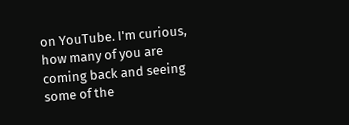on YouTube. I'm curious, how many of you are coming back and seeing some of the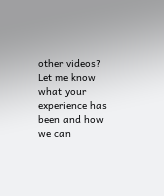other videos? Let me know what your experience has been and how we can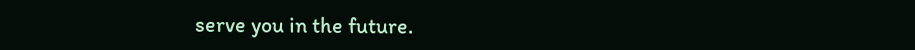serve you in the future.